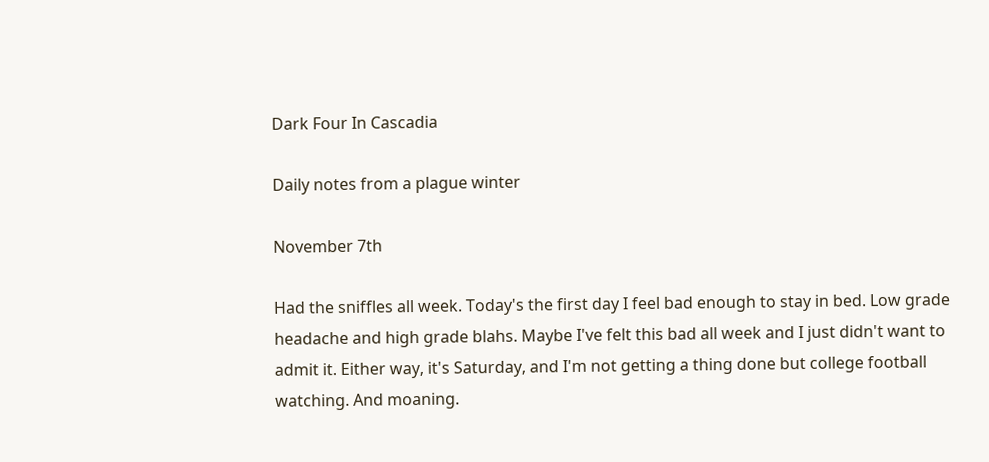Dark Four In Cascadia

Daily notes from a plague winter

November 7th

Had the sniffles all week. Today's the first day I feel bad enough to stay in bed. Low grade headache and high grade blahs. Maybe I've felt this bad all week and I just didn't want to admit it. Either way, it's Saturday, and I'm not getting a thing done but college football watching. And moaning.